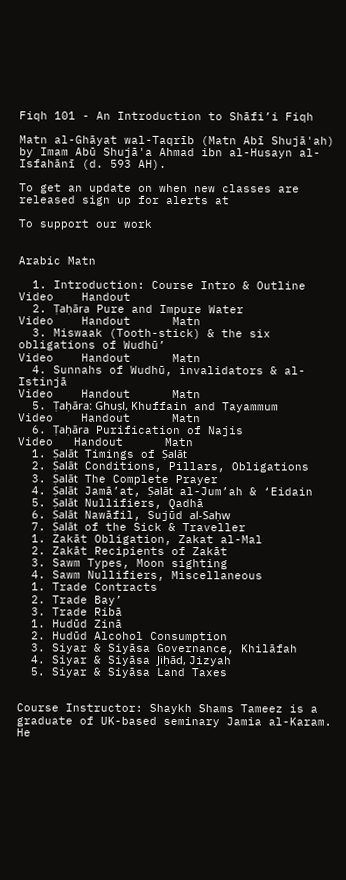Fiqh 101 - An Introduction to Shāfi’i Fiqh

Matn al-Ghāyat wal-Taqrīb (Matn Abī Shujā'ah) by Imam Abū Shujā'a Ahmad ibn al-Husayn al-Isfahānī (d. 593 AH).

To get an update on when new classes are released sign up for alerts at

To support our work


Arabic Matn

  1. Introduction: Course Intro & Outline                                                          Video    Handout
  2. Ṭaḥāra Pure and Impure Water                                                                   Video    Handout      Matn
  3. Miswaak (Tooth-stick) & the six obligations of Wudhū’                            Video    Handout      Matn
  4. Sunnahs of Wudhū, invalidators & al-Istinjā                                              Video    Handout      Matn
  5. Ṭaḥāra: Ghuṣl, Khuffain and Tayammum                                                   Video    Handout      Matn
  6. Ṭaḥāra Purification of Najis                                                                          Video   Handout      Matn
  1. Ṣalāt Timings of Ṣalāt
  2. Ṣalāt Conditions, Pillars, Obligations
  3. Ṣalāt The Complete Prayer
  4. Ṣalāt Jamā’at, Ṣalāt al-Jum’ah & ‘Eidain
  5. Ṣalāt Nullifiers, Qadhā
  6. Ṣalāt Nawāfil, Sujūd al-Saḥw
  7. Ṣalāt of the Sick & Traveller
  1. Zakāt Obligation, Zakat al-Mal
  2. Zakāt Recipients of Zakāt
  3. Sawm Types, Moon sighting
  4. Sawm Nullifiers, Miscellaneous
  1. Trade Contracts
  2. Trade Bay’
  3. Trade Ribā
  1. Hudūd Zinā
  2. Hudūd Alcohol Consumption
  3. Siyar & Siyāsa Governance, Khilāfah
  4. Siyar & Siyāsa Jiḥād, Jizyah
  5. Siyar & Siyāsa Land Taxes


Course Instructor: Shaykh Shams Tameez is a graduate of UK-based seminary Jamia al-Karam. He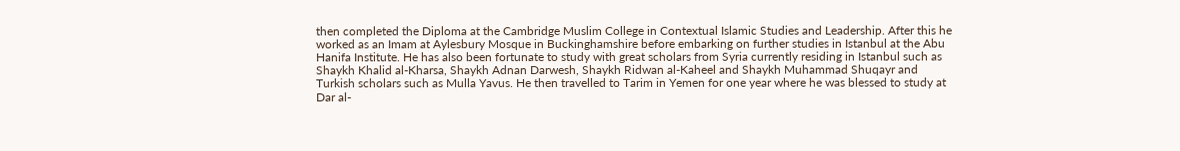then completed the Diploma at the Cambridge Muslim College in Contextual Islamic Studies and Leadership. After this he worked as an Imam at Aylesbury Mosque in Buckinghamshire before embarking on further studies in Istanbul at the Abu Hanifa Institute. He has also been fortunate to study with great scholars from Syria currently residing in Istanbul such as Shaykh Khalid al-Kharsa, Shaykh Adnan Darwesh, Shaykh Ridwan al-Kaheel and Shaykh Muhammad Shuqayr and Turkish scholars such as Mulla Yavus. He then travelled to Tarim in Yemen for one year where he was blessed to study at Dar al-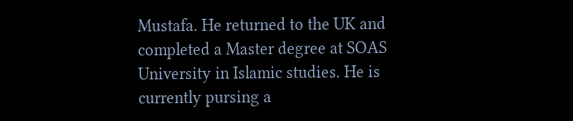Mustafa. He returned to the UK and completed a Master degree at SOAS University in Islamic studies. He is currently pursing a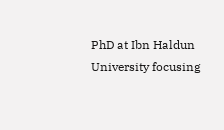PhD at Ibn Haldun University focusing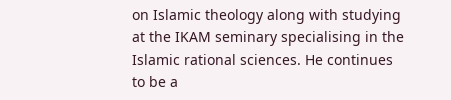on Islamic theology along with studying at the IKAM seminary specialising in the Islamic rational sciences. He continues to be a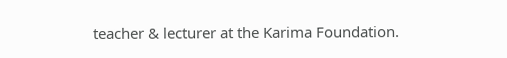teacher & lecturer at the Karima Foundation.